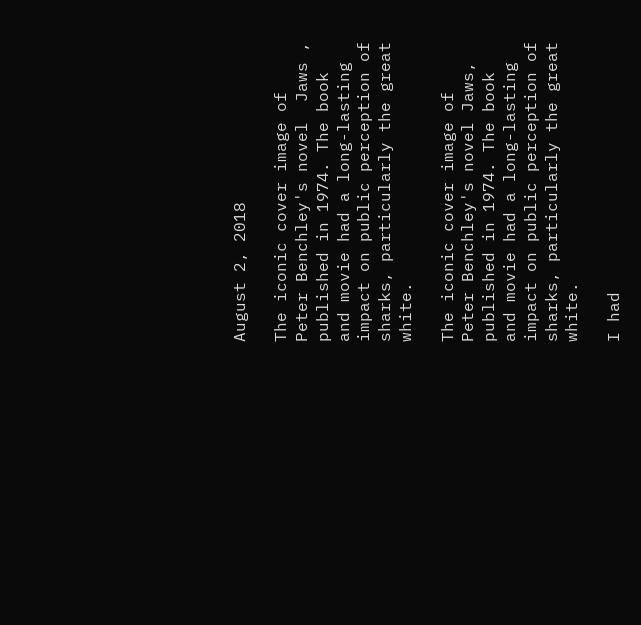August 2, 2018

The iconic cover image of Peter Benchley's novel  Jaws , published in 1974. The book and movie had a long-lasting impact on public perception of sharks, particularly the great white.

The iconic cover image of Peter Benchley's novel Jaws, published in 1974. The book and movie had a long-lasting impact on public perception of sharks, particularly the great white.

I had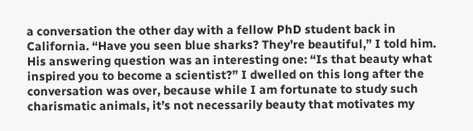a conversation the other day with a fellow PhD student back in California. “Have you seen blue sharks? They’re beautiful,” I told him. His answering question was an interesting one: “Is that beauty what inspired you to become a scientist?” I dwelled on this long after the conversation was over, because while I am fortunate to study such charismatic animals, it’s not necessarily beauty that motivates my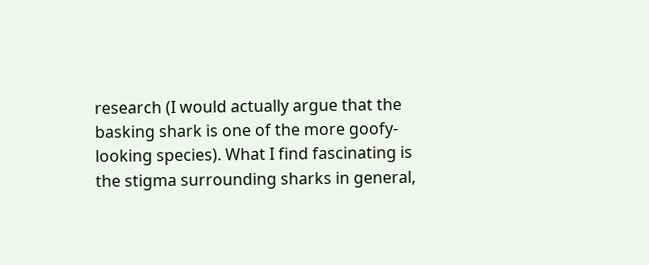research (I would actually argue that the basking shark is one of the more goofy-looking species). What I find fascinating is the stigma surrounding sharks in general,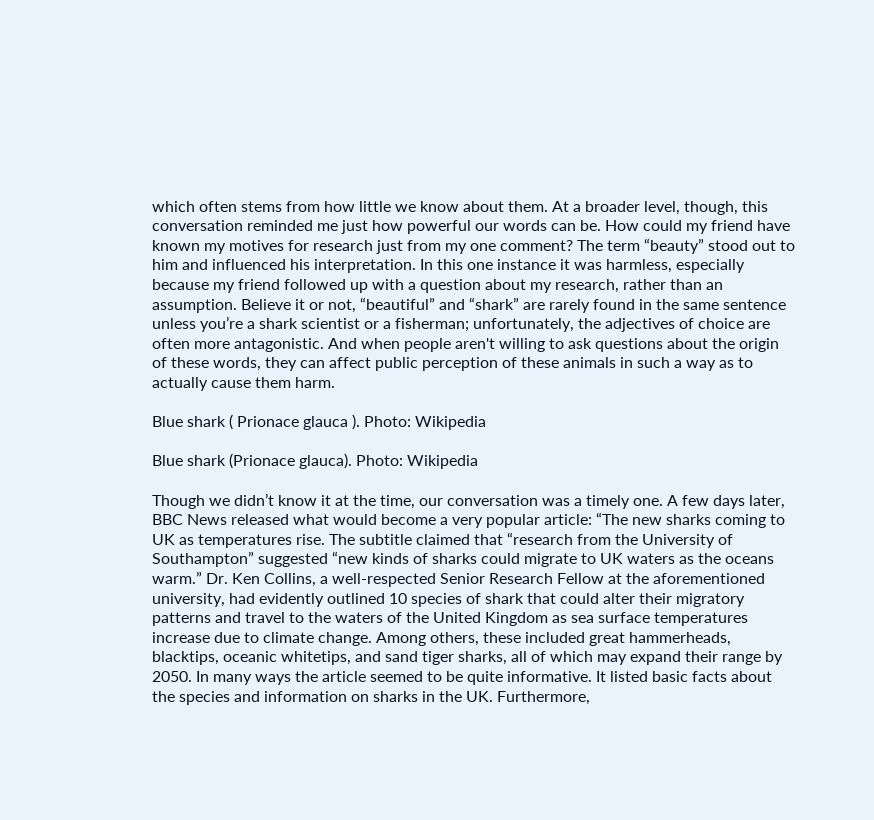which often stems from how little we know about them. At a broader level, though, this conversation reminded me just how powerful our words can be. How could my friend have known my motives for research just from my one comment? The term “beauty” stood out to him and influenced his interpretation. In this one instance it was harmless, especially because my friend followed up with a question about my research, rather than an assumption. Believe it or not, “beautiful” and “shark” are rarely found in the same sentence unless you’re a shark scientist or a fisherman; unfortunately, the adjectives of choice are often more antagonistic. And when people aren't willing to ask questions about the origin of these words, they can affect public perception of these animals in such a way as to actually cause them harm.

Blue shark ( Prionace glauca ). Photo: Wikipedia

Blue shark (Prionace glauca). Photo: Wikipedia

Though we didn’t know it at the time, our conversation was a timely one. A few days later, BBC News released what would become a very popular article: “The new sharks coming to UK as temperatures rise. The subtitle claimed that “research from the University of Southampton” suggested “new kinds of sharks could migrate to UK waters as the oceans warm.” Dr. Ken Collins, a well-respected Senior Research Fellow at the aforementioned university, had evidently outlined 10 species of shark that could alter their migratory patterns and travel to the waters of the United Kingdom as sea surface temperatures increase due to climate change. Among others, these included great hammerheads, blacktips, oceanic whitetips, and sand tiger sharks, all of which may expand their range by 2050. In many ways the article seemed to be quite informative. It listed basic facts about the species and information on sharks in the UK. Furthermore,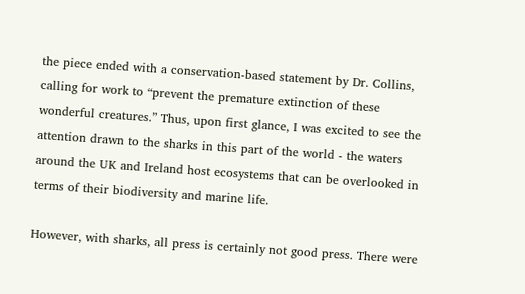the piece ended with a conservation-based statement by Dr. Collins, calling for work to “prevent the premature extinction of these wonderful creatures.” Thus, upon first glance, I was excited to see the attention drawn to the sharks in this part of the world - the waters around the UK and Ireland host ecosystems that can be overlooked in terms of their biodiversity and marine life.

However, with sharks, all press is certainly not good press. There were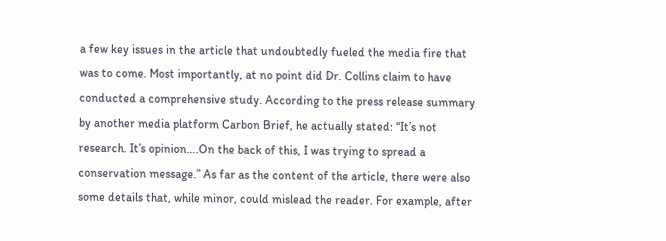a few key issues in the article that undoubtedly fueled the media fire that was to come. Most importantly, at no point did Dr. Collins claim to have conducted a comprehensive study. According to the press release summary by another media platform Carbon Brief, he actually stated: “It’s not research. It’s opinion….On the back of this, I was trying to spread a conservation message.” As far as the content of the article, there were also some details that, while minor, could mislead the reader. For example, after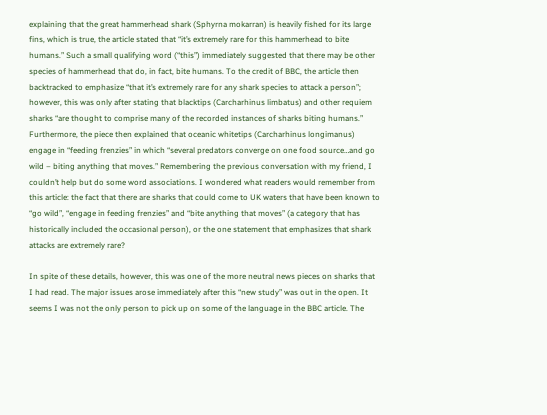explaining that the great hammerhead shark (Sphyrna mokarran) is heavily fished for its large fins, which is true, the article stated that “it’s extremely rare for this hammerhead to bite humans.” Such a small qualifying word (“this”) immediately suggested that there may be other species of hammerhead that do, in fact, bite humans. To the credit of BBC, the article then backtracked to emphasize “that it’s extremely rare for any shark species to attack a person”; however, this was only after stating that blacktips (Carcharhinus limbatus) and other requiem sharks “are thought to comprise many of the recorded instances of sharks biting humans.” Furthermore, the piece then explained that oceanic whitetips (Carcharhinus longimanus) engage in “feeding frenzies” in which “several predators converge on one food source…and go wild – biting anything that moves.” Remembering the previous conversation with my friend, I couldn’t help but do some word associations. I wondered what readers would remember from this article: the fact that there are sharks that could come to UK waters that have been known to “go wild”, “engage in feeding frenzies” and “bite anything that moves” (a category that has historically included the occasional person), or the one statement that emphasizes that shark attacks are extremely rare?

In spite of these details, however, this was one of the more neutral news pieces on sharks that I had read. The major issues arose immediately after this “new study” was out in the open. It seems I was not the only person to pick up on some of the language in the BBC article. The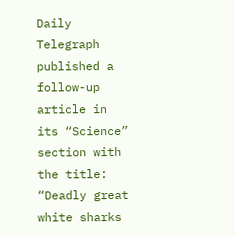Daily Telegraph published a follow-up article in its “Science” section with the title: “Deadly great white sharks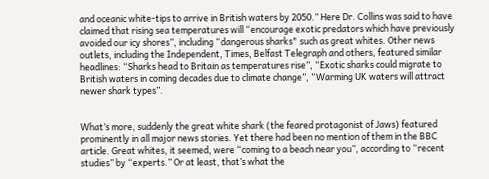and oceanic white-tips to arrive in British waters by 2050.” Here Dr. Collins was said to have claimed that rising sea temperatures will “encourage exotic predators which have previously avoided our icy shores”, including “dangerous sharks" such as great whites. Other news outlets, including the Independent, Times, Belfast Telegraph and others, featured similar headlines: “Sharks head to Britain as temperatures rise”, “Exotic sharks could migrate to British waters in coming decades due to climate change”, “Warming UK waters will attract newer shark types”.


What’s more, suddenly the great white shark (the feared protagonist of Jaws) featured prominently in all major news stories. Yet there had been no mention of them in the BBC article. Great whites, it seemed, were “coming to a beach near you”, according to “recent studies” by “experts.” Or at least, that’s what the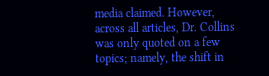media claimed. However, across all articles, Dr. Collins was only quoted on a few topics; namely, the shift in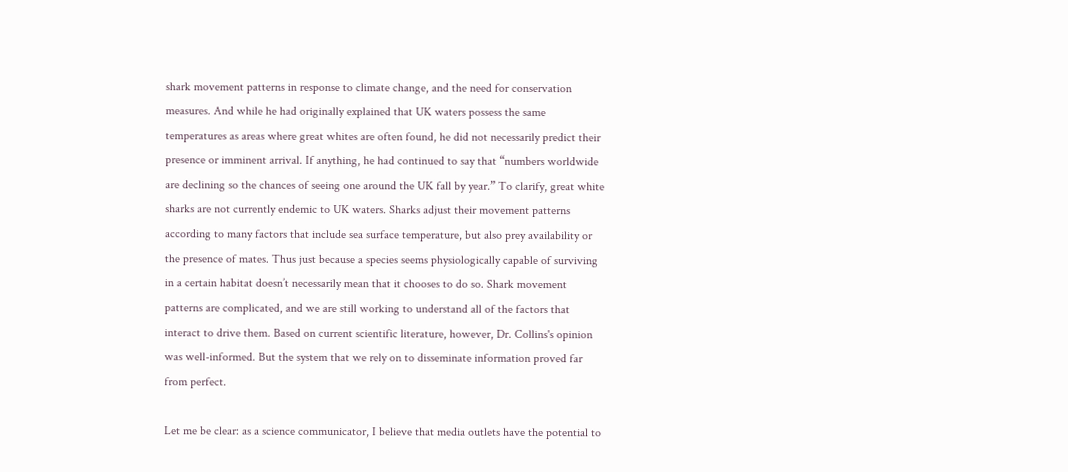shark movement patterns in response to climate change, and the need for conservation measures. And while he had originally explained that UK waters possess the same temperatures as areas where great whites are often found, he did not necessarily predict their presence or imminent arrival. If anything, he had continued to say that “numbers worldwide are declining so the chances of seeing one around the UK fall by year.” To clarify, great white sharks are not currently endemic to UK waters. Sharks adjust their movement patterns according to many factors that include sea surface temperature, but also prey availability or the presence of mates. Thus just because a species seems physiologically capable of surviving in a certain habitat doesn’t necessarily mean that it chooses to do so. Shark movement patterns are complicated, and we are still working to understand all of the factors that interact to drive them. Based on current scientific literature, however, Dr. Collins's opinion was well-informed. But the system that we rely on to disseminate information proved far from perfect.

Let me be clear: as a science communicator, I believe that media outlets have the potential to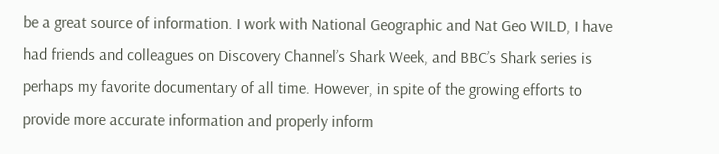be a great source of information. I work with National Geographic and Nat Geo WILD, I have had friends and colleagues on Discovery Channel’s Shark Week, and BBC’s Shark series is perhaps my favorite documentary of all time. However, in spite of the growing efforts to provide more accurate information and properly inform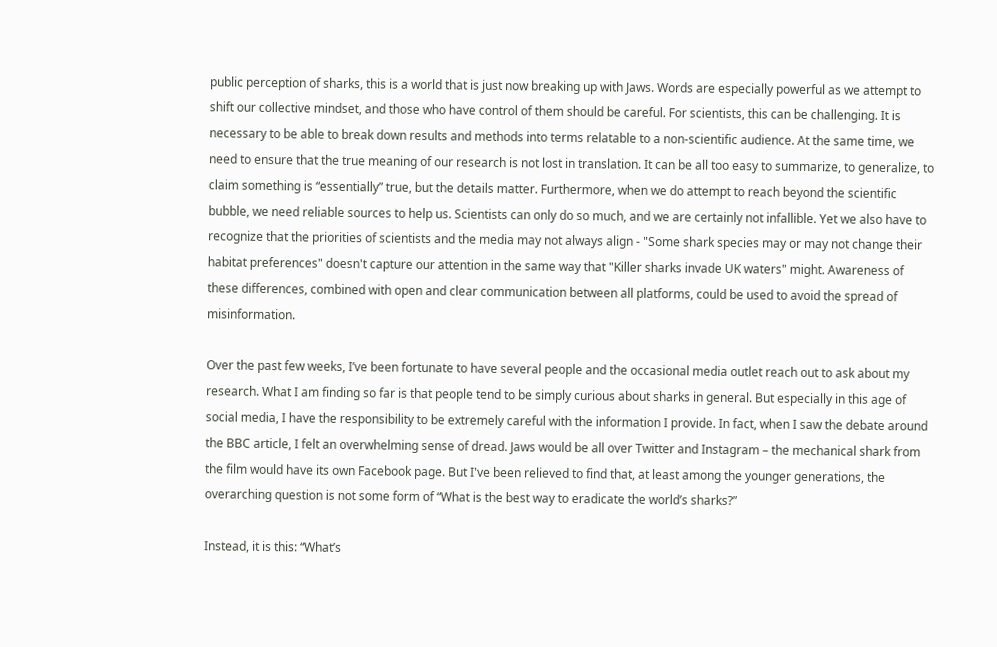public perception of sharks, this is a world that is just now breaking up with Jaws. Words are especially powerful as we attempt to shift our collective mindset, and those who have control of them should be careful. For scientists, this can be challenging. It is necessary to be able to break down results and methods into terms relatable to a non-scientific audience. At the same time, we need to ensure that the true meaning of our research is not lost in translation. It can be all too easy to summarize, to generalize, to claim something is “essentially” true, but the details matter. Furthermore, when we do attempt to reach beyond the scientific bubble, we need reliable sources to help us. Scientists can only do so much, and we are certainly not infallible. Yet we also have to recognize that the priorities of scientists and the media may not always align - "Some shark species may or may not change their habitat preferences" doesn't capture our attention in the same way that "Killer sharks invade UK waters" might. Awareness of these differences, combined with open and clear communication between all platforms, could be used to avoid the spread of misinformation.

Over the past few weeks, I’ve been fortunate to have several people and the occasional media outlet reach out to ask about my research. What I am finding so far is that people tend to be simply curious about sharks in general. But especially in this age of social media, I have the responsibility to be extremely careful with the information I provide. In fact, when I saw the debate around the BBC article, I felt an overwhelming sense of dread. Jaws would be all over Twitter and Instagram – the mechanical shark from the film would have its own Facebook page. But I've been relieved to find that, at least among the younger generations, the overarching question is not some form of “What is the best way to eradicate the world’s sharks?”

Instead, it is this: “What’s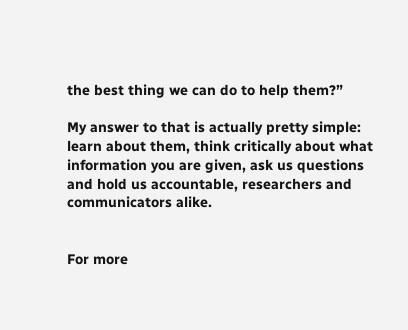the best thing we can do to help them?”

My answer to that is actually pretty simple: learn about them, think critically about what information you are given, ask us questions and hold us accountable, researchers and communicators alike.


For more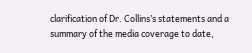clarification of Dr. Collins’s statements and a summary of the media coverage to date,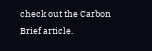check out the Carbon Brief article.